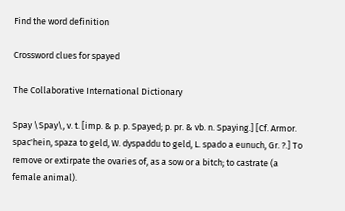Find the word definition

Crossword clues for spayed

The Collaborative International Dictionary

Spay \Spay\, v. t. [imp. & p. p. Spayed; p. pr. & vb. n. Spaying.] [Cf. Armor. spac'hein, spaza to geld, W. dyspaddu to geld, L. spado a eunuch, Gr. ?.] To remove or extirpate the ovaries of, as a sow or a bitch; to castrate (a female animal).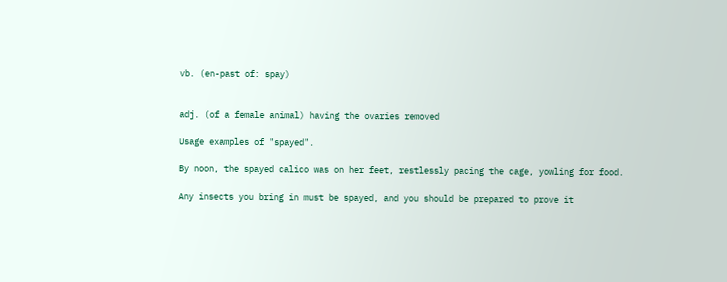vb. (en-past of: spay)


adj. (of a female animal) having the ovaries removed

Usage examples of "spayed".

By noon, the spayed calico was on her feet, restlessly pacing the cage, yowling for food.

Any insects you bring in must be spayed, and you should be prepared to prove it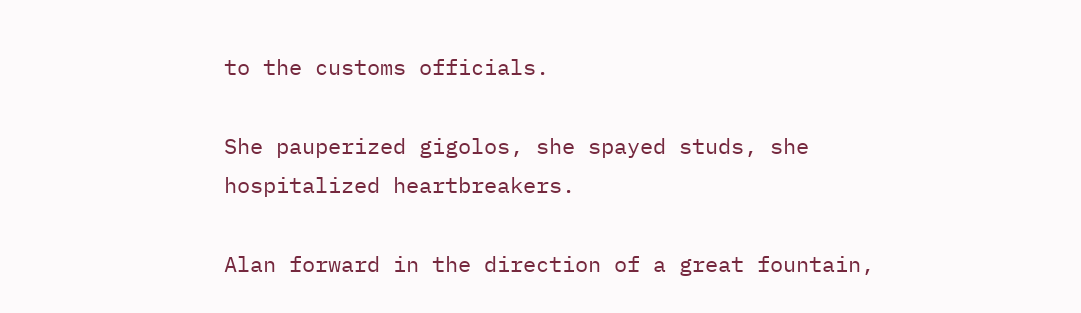to the customs officials.

She pauperized gigolos, she spayed studs, she hospitalized heartbreakers.

Alan forward in the direction of a great fountain,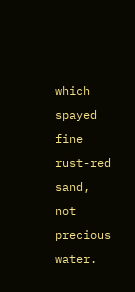which spayed fine rust-red sand, not precious water.